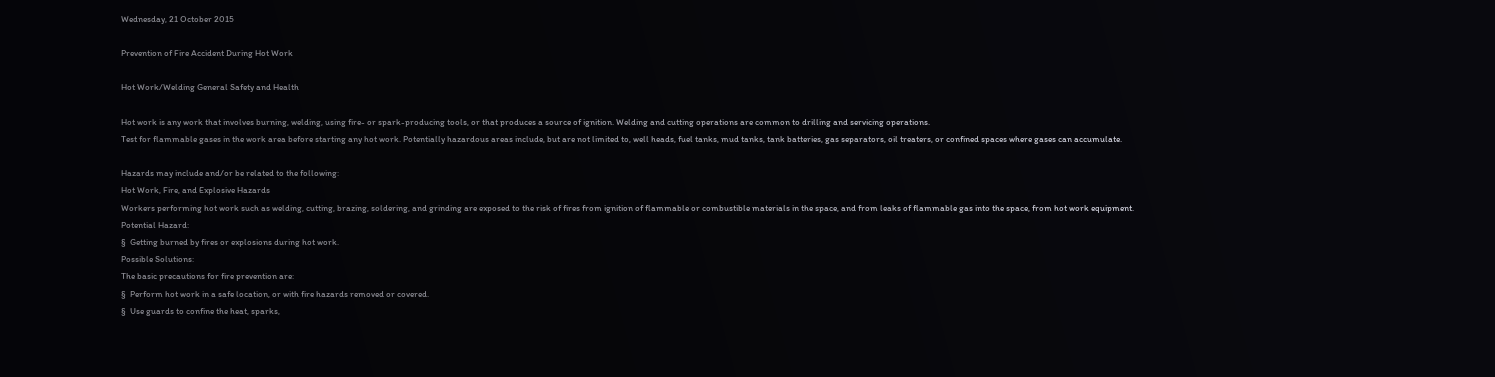Wednesday, 21 October 2015

Prevention of Fire Accident During Hot Work

Hot Work/Welding General Safety and Health

Hot work is any work that involves burning, welding, using fire- or spark-producing tools, or that produces a source of ignition. Welding and cutting operations are common to drilling and servicing operations.
Test for flammable gases in the work area before starting any hot work. Potentially hazardous areas include, but are not limited to, well heads, fuel tanks, mud tanks, tank batteries, gas separators, oil treaters, or confined spaces where gases can accumulate.

Hazards may include and/or be related to the following:
Hot Work, Fire, and Explosive Hazards
Workers performing hot work such as welding, cutting, brazing, soldering, and grinding are exposed to the risk of fires from ignition of flammable or combustible materials in the space, and from leaks of flammable gas into the space, from hot work equipment.
Potential Hazard:
§  Getting burned by fires or explosions during hot work.
Possible Solutions:
The basic precautions for fire prevention are:
§  Perform hot work in a safe location, or with fire hazards removed or covered.
§  Use guards to confine the heat, sparks,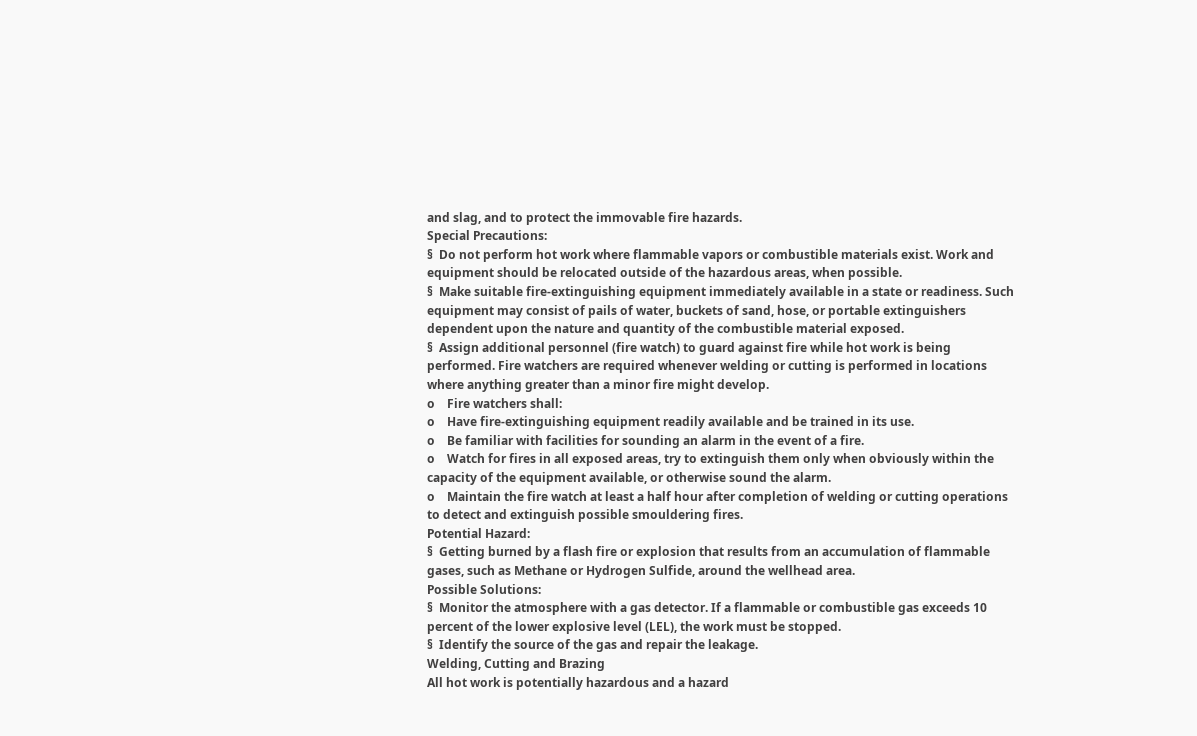and slag, and to protect the immovable fire hazards.
Special Precautions:
§  Do not perform hot work where flammable vapors or combustible materials exist. Work and equipment should be relocated outside of the hazardous areas, when possible.
§  Make suitable fire-extinguishing equipment immediately available in a state or readiness. Such equipment may consist of pails of water, buckets of sand, hose, or portable extinguishers dependent upon the nature and quantity of the combustible material exposed.
§  Assign additional personnel (fire watch) to guard against fire while hot work is being performed. Fire watchers are required whenever welding or cutting is performed in locations where anything greater than a minor fire might develop.
o    Fire watchers shall:
o    Have fire-extinguishing equipment readily available and be trained in its use.
o    Be familiar with facilities for sounding an alarm in the event of a fire.
o    Watch for fires in all exposed areas, try to extinguish them only when obviously within the capacity of the equipment available, or otherwise sound the alarm.
o    Maintain the fire watch at least a half hour after completion of welding or cutting operations to detect and extinguish possible smouldering fires.
Potential Hazard:
§  Getting burned by a flash fire or explosion that results from an accumulation of flammable gases, such as Methane or Hydrogen Sulfide, around the wellhead area.
Possible Solutions:
§  Monitor the atmosphere with a gas detector. If a flammable or combustible gas exceeds 10 percent of the lower explosive level (LEL), the work must be stopped.
§  Identify the source of the gas and repair the leakage.
Welding, Cutting and Brazing
All hot work is potentially hazardous and a hazard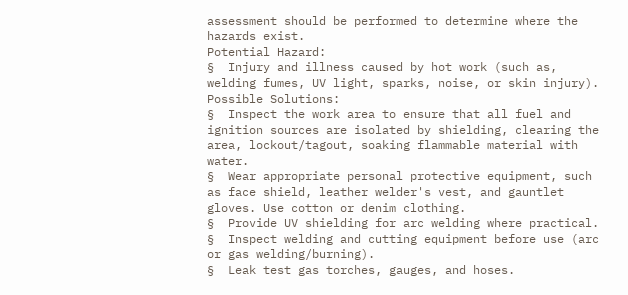assessment should be performed to determine where the hazards exist.
Potential Hazard:
§  Injury and illness caused by hot work (such as, welding fumes, UV light, sparks, noise, or skin injury).
Possible Solutions:
§  Inspect the work area to ensure that all fuel and ignition sources are isolated by shielding, clearing the area, lockout/tagout, soaking flammable material with water.
§  Wear appropriate personal protective equipment, such as face shield, leather welder's vest, and gauntlet gloves. Use cotton or denim clothing.
§  Provide UV shielding for arc welding where practical.
§  Inspect welding and cutting equipment before use (arc or gas welding/burning).
§  Leak test gas torches, gauges, and hoses.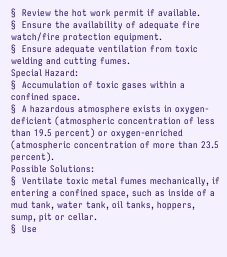§  Review the hot work permit if available.
§  Ensure the availability of adequate fire watch/fire protection equipment.
§  Ensure adequate ventilation from toxic welding and cutting fumes.
Special Hazard:
§  Accumulation of toxic gases within a confined space.
§  A hazardous atmosphere exists in oxygen-deficient (atmospheric concentration of less than 19.5 percent) or oxygen-enriched (atmospheric concentration of more than 23.5 percent).
Possible Solutions:
§  Ventilate toxic metal fumes mechanically, if entering a confined space, such as inside of a mud tank, water tank, oil tanks, hoppers, sump, pit or cellar.
§  Use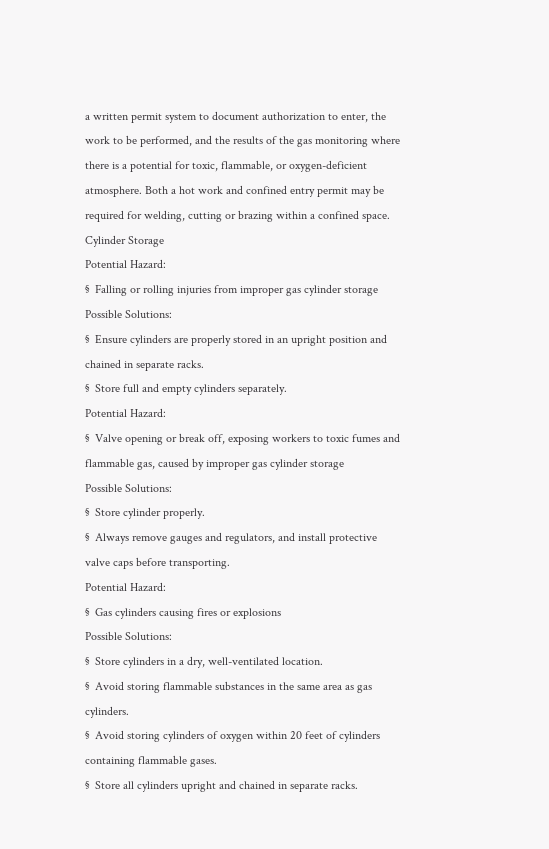a written permit system to document authorization to enter, the work to be performed, and the results of the gas monitoring where there is a potential for toxic, flammable, or oxygen-deficient atmosphere. Both a hot work and confined entry permit may be required for welding, cutting or brazing within a confined space.
Cylinder Storage
Potential Hazard:
§  Falling or rolling injuries from improper gas cylinder storage
Possible Solutions:
§  Ensure cylinders are properly stored in an upright position and chained in separate racks.
§  Store full and empty cylinders separately.
Potential Hazard:
§  Valve opening or break off, exposing workers to toxic fumes and flammable gas, caused by improper gas cylinder storage
Possible Solutions:
§  Store cylinder properly.
§  Always remove gauges and regulators, and install protective valve caps before transporting.
Potential Hazard:
§  Gas cylinders causing fires or explosions
Possible Solutions:
§  Store cylinders in a dry, well-ventilated location.
§  Avoid storing flammable substances in the same area as gas cylinders.
§  Avoid storing cylinders of oxygen within 20 feet of cylinders containing flammable gases.
§  Store all cylinders upright and chained in separate racks.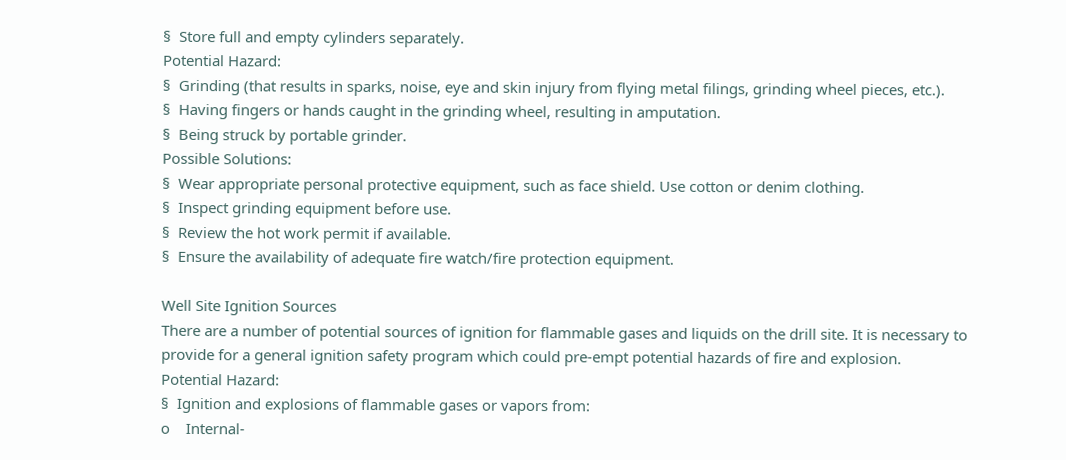§  Store full and empty cylinders separately.
Potential Hazard:
§  Grinding (that results in sparks, noise, eye and skin injury from flying metal filings, grinding wheel pieces, etc.).
§  Having fingers or hands caught in the grinding wheel, resulting in amputation.
§  Being struck by portable grinder.
Possible Solutions:
§  Wear appropriate personal protective equipment, such as face shield. Use cotton or denim clothing.
§  Inspect grinding equipment before use.
§  Review the hot work permit if available.
§  Ensure the availability of adequate fire watch/fire protection equipment.

Well Site Ignition Sources
There are a number of potential sources of ignition for flammable gases and liquids on the drill site. It is necessary to provide for a general ignition safety program which could pre-empt potential hazards of fire and explosion.
Potential Hazard:
§  Ignition and explosions of flammable gases or vapors from:
o    Internal-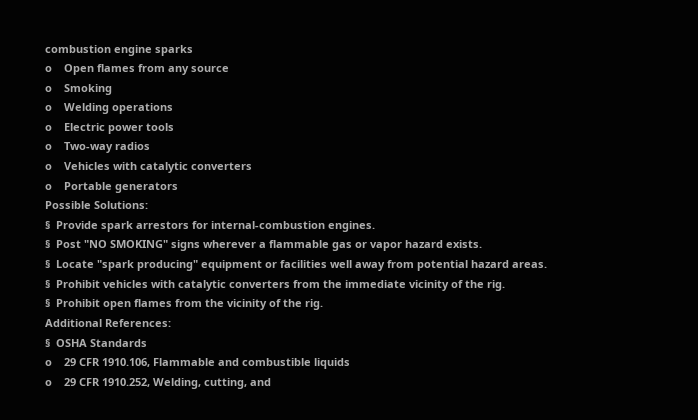combustion engine sparks
o    Open flames from any source
o    Smoking
o    Welding operations
o    Electric power tools
o    Two-way radios
o    Vehicles with catalytic converters
o    Portable generators
Possible Solutions:
§  Provide spark arrestors for internal-combustion engines.
§  Post "NO SMOKING" signs wherever a flammable gas or vapor hazard exists.
§  Locate "spark producing" equipment or facilities well away from potential hazard areas.
§  Prohibit vehicles with catalytic converters from the immediate vicinity of the rig.
§  Prohibit open flames from the vicinity of the rig.
Additional References:
§  OSHA Standards
o    29 CFR 1910.106, Flammable and combustible liquids
o    29 CFR 1910.252, Welding, cutting, and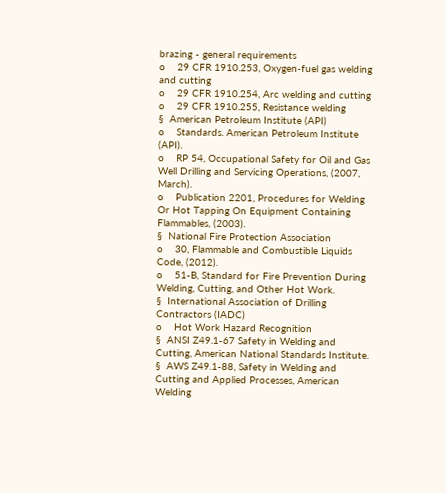brazing - general requirements
o    29 CFR 1910.253, Oxygen-fuel gas welding and cutting
o    29 CFR 1910.254, Arc welding and cutting
o    29 CFR 1910.255, Resistance welding
§  American Petroleum Institute (API)
o    Standards. American Petroleum Institute (API).
o    RP 54, Occupational Safety for Oil and Gas Well Drilling and Servicing Operations, (2007, March).
o    Publication 2201, Procedures for Welding Or Hot Tapping On Equipment Containing Flammables, (2003).
§  National Fire Protection Association
o    30, Flammable and Combustible Liquids Code, (2012).
o    51-B, Standard for Fire Prevention During Welding, Cutting, and Other Hot Work.
§  International Association of Drilling Contractors (IADC)
o    Hot Work Hazard Recognition
§  ANSI Z49.1-67 Safety in Welding and Cutting, American National Standards Institute.
§  AWS Z49.1-88, Safety in Welding and Cutting and Applied Processes, American Welding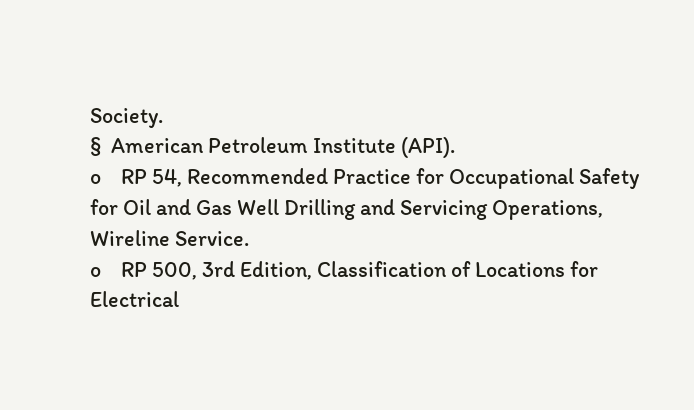Society.
§  American Petroleum Institute (API).
o    RP 54, Recommended Practice for Occupational Safety for Oil and Gas Well Drilling and Servicing Operations, Wireline Service.
o    RP 500, 3rd Edition, Classification of Locations for Electrical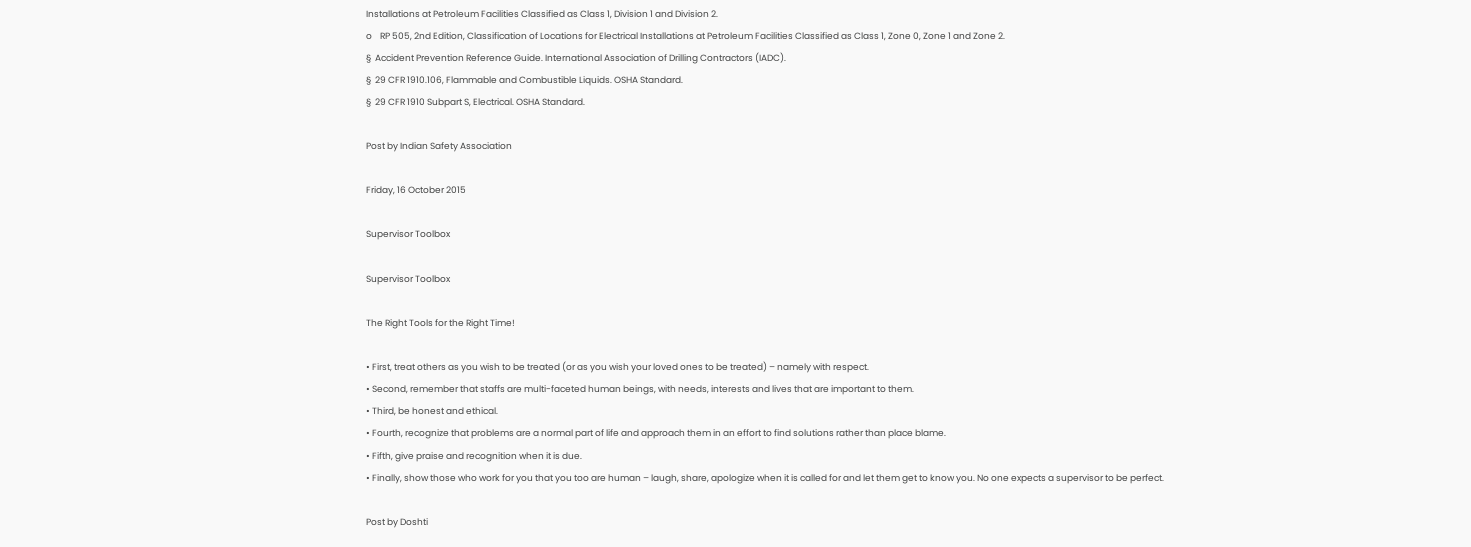Installations at Petroleum Facilities Classified as Class 1, Division 1 and Division 2.
o    RP 505, 2nd Edition, Classification of Locations for Electrical Installations at Petroleum Facilities Classified as Class 1, Zone 0, Zone 1 and Zone 2.
§  Accident Prevention Reference Guide. International Association of Drilling Contractors (IADC).
§  29 CFR 1910.106, Flammable and Combustible Liquids. OSHA Standard.
§  29 CFR 1910 Subpart S, Electrical. OSHA Standard.

Post by Indian Safety Association

Friday, 16 October 2015

Supervisor Toolbox

Supervisor Toolbox

The Right Tools for the Right Time!

• First, treat others as you wish to be treated (or as you wish your loved ones to be treated) – namely with respect.
• Second, remember that staffs are multi-faceted human beings, with needs, interests and lives that are important to them.
• Third, be honest and ethical.
• Fourth, recognize that problems are a normal part of life and approach them in an effort to find solutions rather than place blame.
• Fifth, give praise and recognition when it is due.
• Finally, show those who work for you that you too are human – laugh, share, apologize when it is called for and let them get to know you. No one expects a supervisor to be perfect.

Post by Doshti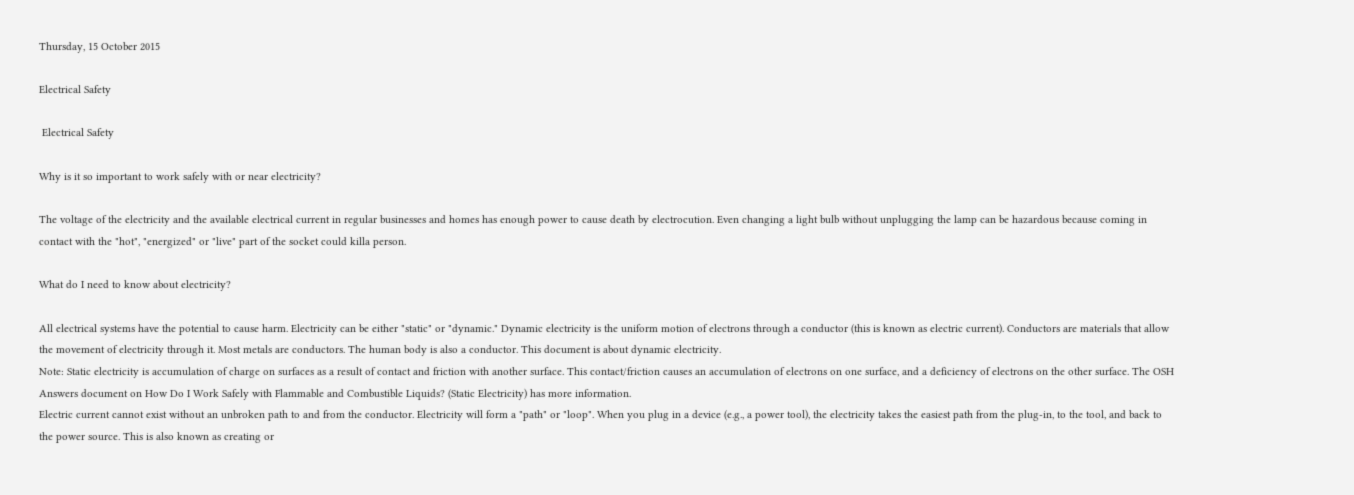Thursday, 15 October 2015

Electrical Safety

 Electrical Safety

Why is it so important to work safely with or near electricity?

The voltage of the electricity and the available electrical current in regular businesses and homes has enough power to cause death by electrocution. Even changing a light bulb without unplugging the lamp can be hazardous because coming in contact with the "hot", "energized" or "live" part of the socket could killa person.

What do I need to know about electricity?

All electrical systems have the potential to cause harm. Electricity can be either "static" or "dynamic." Dynamic electricity is the uniform motion of electrons through a conductor (this is known as electric current). Conductors are materials that allow the movement of electricity through it. Most metals are conductors. The human body is also a conductor. This document is about dynamic electricity.
Note: Static electricity is accumulation of charge on surfaces as a result of contact and friction with another surface. This contact/friction causes an accumulation of electrons on one surface, and a deficiency of electrons on the other surface. The OSH Answers document on How Do I Work Safely with Flammable and Combustible Liquids? (Static Electricity) has more information.
Electric current cannot exist without an unbroken path to and from the conductor. Electricity will form a "path" or "loop". When you plug in a device (e.g., a power tool), the electricity takes the easiest path from the plug-in, to the tool, and back to the power source. This is also known as creating or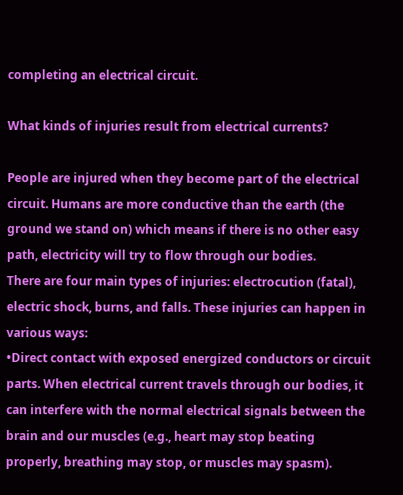completing an electrical circuit.

What kinds of injuries result from electrical currents?

People are injured when they become part of the electrical circuit. Humans are more conductive than the earth (the ground we stand on) which means if there is no other easy path, electricity will try to flow through our bodies.
There are four main types of injuries: electrocution (fatal), electric shock, burns, and falls. These injuries can happen in various ways:
•Direct contact with exposed energized conductors or circuit parts. When electrical current travels through our bodies, it can interfere with the normal electrical signals between the brain and our muscles (e.g., heart may stop beating properly, breathing may stop, or muscles may spasm).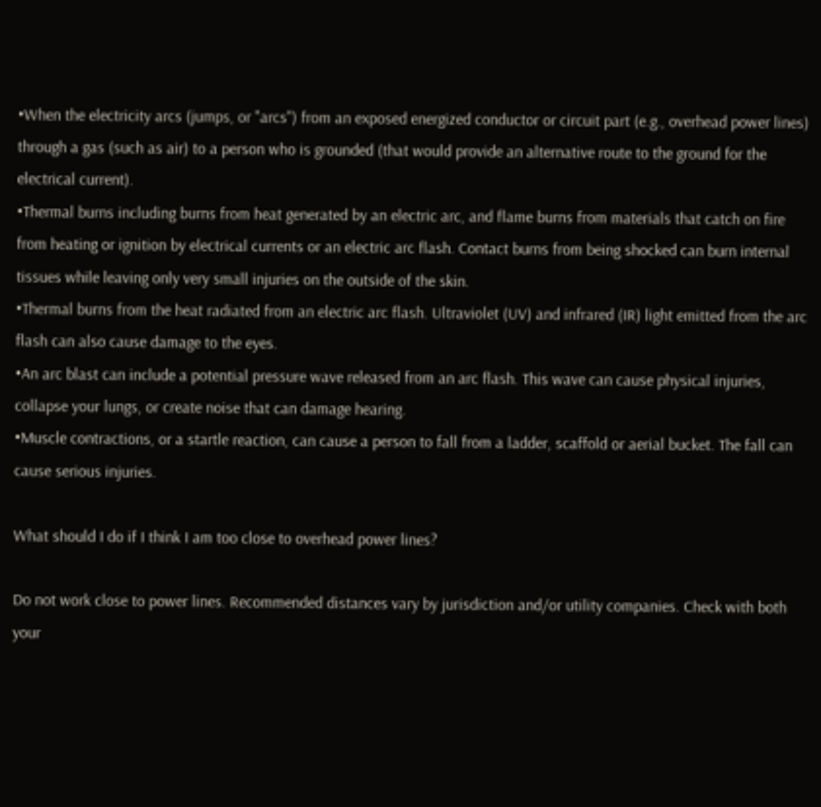•When the electricity arcs (jumps, or "arcs") from an exposed energized conductor or circuit part (e.g., overhead power lines) through a gas (such as air) to a person who is grounded (that would provide an alternative route to the ground for the electrical current).
•Thermal burns including burns from heat generated by an electric arc, and flame burns from materials that catch on fire from heating or ignition by electrical currents or an electric arc flash. Contact burns from being shocked can burn internal tissues while leaving only very small injuries on the outside of the skin.
•Thermal burns from the heat radiated from an electric arc flash. Ultraviolet (UV) and infrared (IR) light emitted from the arc flash can also cause damage to the eyes.
•An arc blast can include a potential pressure wave released from an arc flash. This wave can cause physical injuries, collapse your lungs, or create noise that can damage hearing.
•Muscle contractions, or a startle reaction, can cause a person to fall from a ladder, scaffold or aerial bucket. The fall can cause serious injuries.

What should I do if I think I am too close to overhead power lines?

Do not work close to power lines. Recommended distances vary by jurisdiction and/or utility companies. Check with both your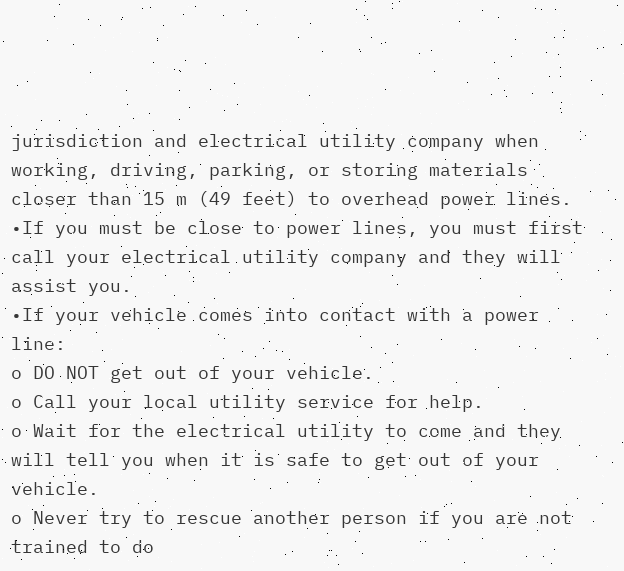jurisdiction and electrical utility company when working, driving, parking, or storing materials closer than 15 m (49 feet) to overhead power lines.
•If you must be close to power lines, you must first call your electrical utility company and they will assist you.
•If your vehicle comes into contact with a power line:
o DO NOT get out of your vehicle.
o Call your local utility service for help.
o Wait for the electrical utility to come and they will tell you when it is safe to get out of your vehicle.
o Never try to rescue another person if you are not trained to do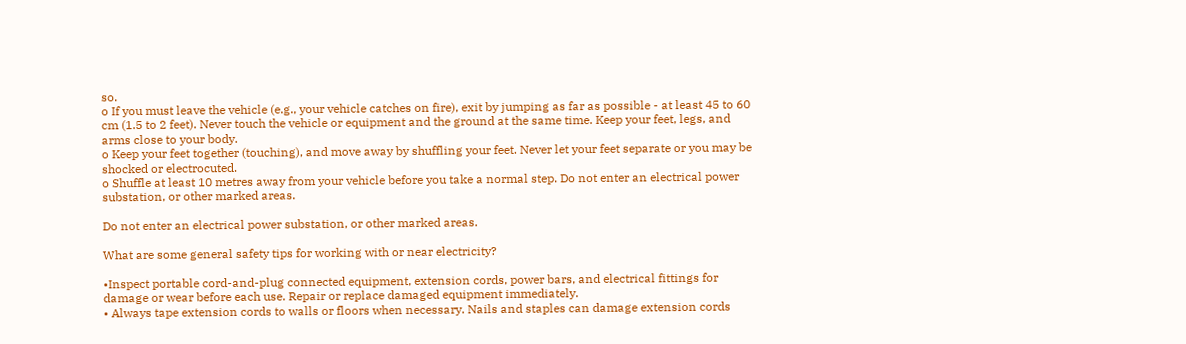so.
o If you must leave the vehicle (e.g., your vehicle catches on fire), exit by jumping as far as possible - at least 45 to 60 cm (1.5 to 2 feet). Never touch the vehicle or equipment and the ground at the same time. Keep your feet, legs, and arms close to your body.
o Keep your feet together (touching), and move away by shuffling your feet. Never let your feet separate or you may be shocked or electrocuted.
o Shuffle at least 10 metres away from your vehicle before you take a normal step. Do not enter an electrical power substation, or other marked areas.

Do not enter an electrical power substation, or other marked areas.

What are some general safety tips for working with or near electricity?

•Inspect portable cord-and-plug connected equipment, extension cords, power bars, and electrical fittings for damage or wear before each use. Repair or replace damaged equipment immediately.
• Always tape extension cords to walls or floors when necessary. Nails and staples can damage extension cords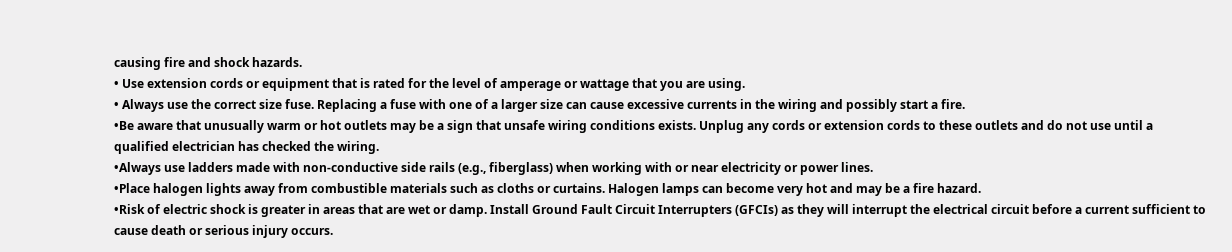causing fire and shock hazards.
• Use extension cords or equipment that is rated for the level of amperage or wattage that you are using.
• Always use the correct size fuse. Replacing a fuse with one of a larger size can cause excessive currents in the wiring and possibly start a fire.
•Be aware that unusually warm or hot outlets may be a sign that unsafe wiring conditions exists. Unplug any cords or extension cords to these outlets and do not use until a qualified electrician has checked the wiring.
•Always use ladders made with non-conductive side rails (e.g., fiberglass) when working with or near electricity or power lines.
•Place halogen lights away from combustible materials such as cloths or curtains. Halogen lamps can become very hot and may be a fire hazard.
•Risk of electric shock is greater in areas that are wet or damp. Install Ground Fault Circuit Interrupters (GFCIs) as they will interrupt the electrical circuit before a current sufficient to cause death or serious injury occurs.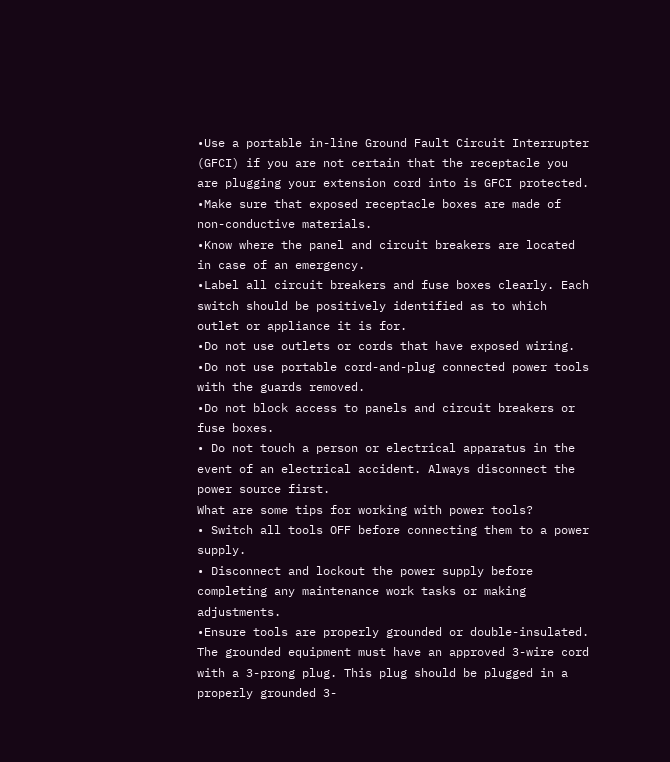•Use a portable in-line Ground Fault Circuit Interrupter (GFCI) if you are not certain that the receptacle you are plugging your extension cord into is GFCI protected.
•Make sure that exposed receptacle boxes are made of non-conductive materials.
•Know where the panel and circuit breakers are located in case of an emergency.
•Label all circuit breakers and fuse boxes clearly. Each switch should be positively identified as to which outlet or appliance it is for.
•Do not use outlets or cords that have exposed wiring.
•Do not use portable cord-and-plug connected power tools with the guards removed.
•Do not block access to panels and circuit breakers or fuse boxes.
• Do not touch a person or electrical apparatus in the event of an electrical accident. Always disconnect the power source first.
What are some tips for working with power tools?
• Switch all tools OFF before connecting them to a power supply.
• Disconnect and lockout the power supply before completing any maintenance work tasks or making adjustments.
•Ensure tools are properly grounded or double-insulated. The grounded equipment must have an approved 3-wire cord with a 3-prong plug. This plug should be plugged in a properly grounded 3-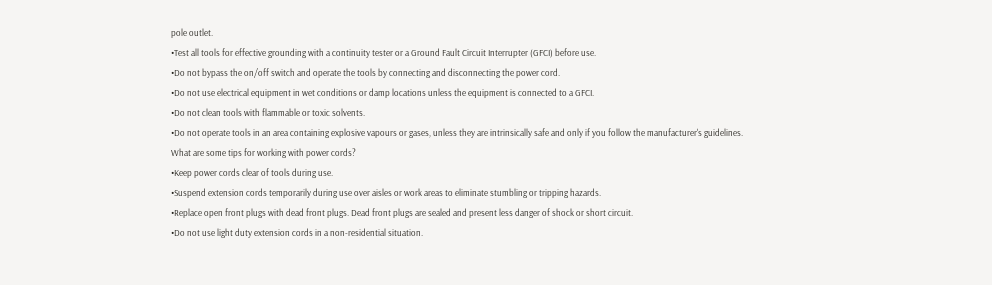pole outlet.
•Test all tools for effective grounding with a continuity tester or a Ground Fault Circuit Interrupter (GFCI) before use.
•Do not bypass the on/off switch and operate the tools by connecting and disconnecting the power cord.
•Do not use electrical equipment in wet conditions or damp locations unless the equipment is connected to a GFCI.
•Do not clean tools with flammable or toxic solvents.
•Do not operate tools in an area containing explosive vapours or gases, unless they are intrinsically safe and only if you follow the manufacturer's guidelines.
What are some tips for working with power cords?
•Keep power cords clear of tools during use.
•Suspend extension cords temporarily during use over aisles or work areas to eliminate stumbling or tripping hazards.
•Replace open front plugs with dead front plugs. Dead front plugs are sealed and present less danger of shock or short circuit.
•Do not use light duty extension cords in a non-residential situation.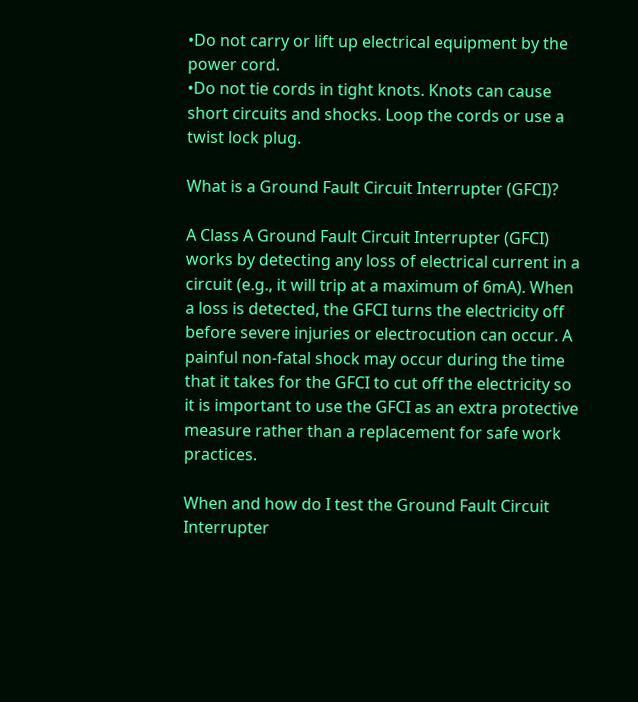•Do not carry or lift up electrical equipment by the power cord.
•Do not tie cords in tight knots. Knots can cause short circuits and shocks. Loop the cords or use a twist lock plug.

What is a Ground Fault Circuit Interrupter (GFCI)?

A Class A Ground Fault Circuit Interrupter (GFCI) works by detecting any loss of electrical current in a circuit (e.g., it will trip at a maximum of 6mA). When a loss is detected, the GFCI turns the electricity off before severe injuries or electrocution can occur. A painful non-fatal shock may occur during the time that it takes for the GFCI to cut off the electricity so it is important to use the GFCI as an extra protective measure rather than a replacement for safe work practices.

When and how do I test the Ground Fault Circuit Interrupter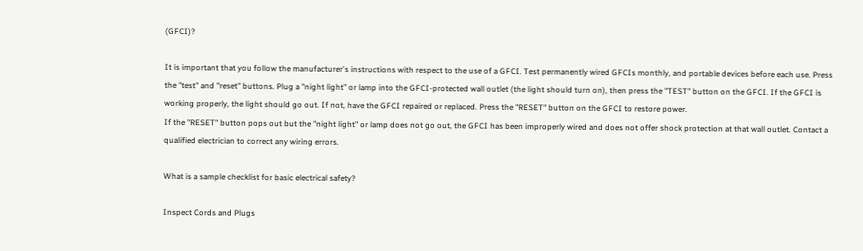(GFCI)?

It is important that you follow the manufacturer's instructions with respect to the use of a GFCI. Test permanently wired GFCIs monthly, and portable devices before each use. Press the "test" and "reset" buttons. Plug a "night light" or lamp into the GFCI-protected wall outlet (the light should turn on), then press the "TEST" button on the GFCI. If the GFCI is working properly, the light should go out. If not, have the GFCI repaired or replaced. Press the "RESET" button on the GFCI to restore power.
If the "RESET" button pops out but the "night light" or lamp does not go out, the GFCI has been improperly wired and does not offer shock protection at that wall outlet. Contact a qualified electrician to correct any wiring errors.

What is a sample checklist for basic electrical safety?

Inspect Cords and Plugs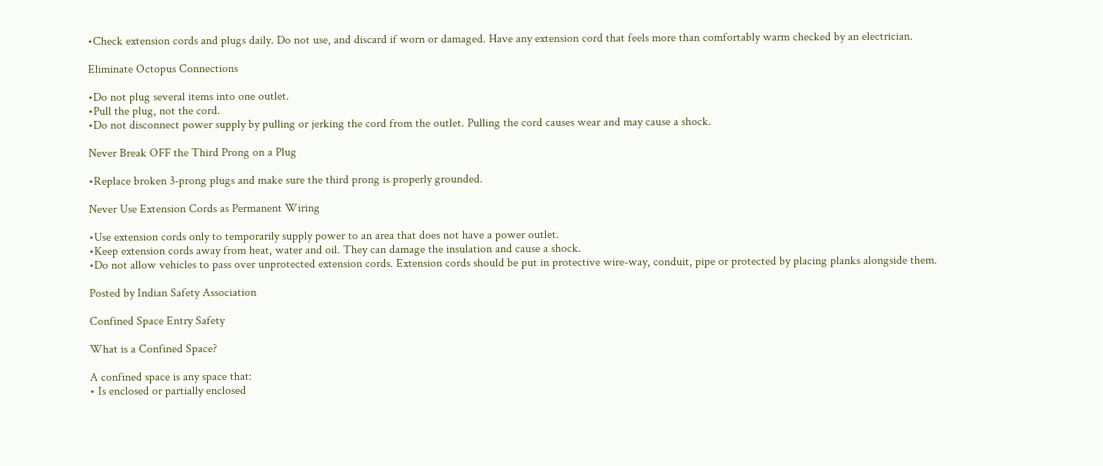•Check extension cords and plugs daily. Do not use, and discard if worn or damaged. Have any extension cord that feels more than comfortably warm checked by an electrician.

Eliminate Octopus Connections

•Do not plug several items into one outlet.
•Pull the plug, not the cord.
•Do not disconnect power supply by pulling or jerking the cord from the outlet. Pulling the cord causes wear and may cause a shock.

Never Break OFF the Third Prong on a Plug

•Replace broken 3-prong plugs and make sure the third prong is properly grounded.

Never Use Extension Cords as Permanent Wiring

•Use extension cords only to temporarily supply power to an area that does not have a power outlet.
•Keep extension cords away from heat, water and oil. They can damage the insulation and cause a shock.
•Do not allow vehicles to pass over unprotected extension cords. Extension cords should be put in protective wire-way, conduit, pipe or protected by placing planks alongside them.

Posted by Indian Safety Association

Confined Space Entry Safety

What is a Confined Space?

A confined space is any space that:
• Is enclosed or partially enclosed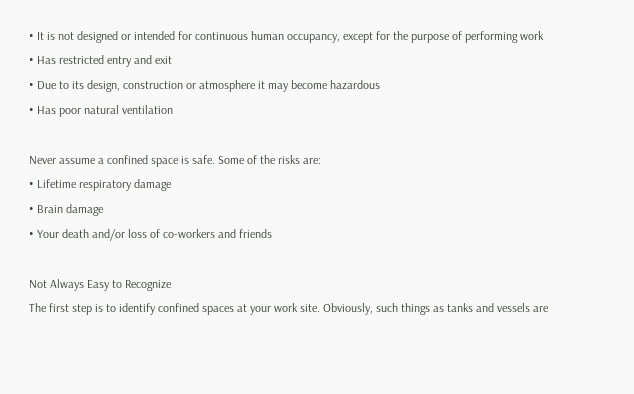• It is not designed or intended for continuous human occupancy, except for the purpose of performing work
• Has restricted entry and exit
• Due to its design, construction or atmosphere it may become hazardous
• Has poor natural ventilation

Never assume a confined space is safe. Some of the risks are:
• Lifetime respiratory damage
• Brain damage
• Your death and/or loss of co-workers and friends

Not Always Easy to Recognize
The first step is to identify confined spaces at your work site. Obviously, such things as tanks and vessels are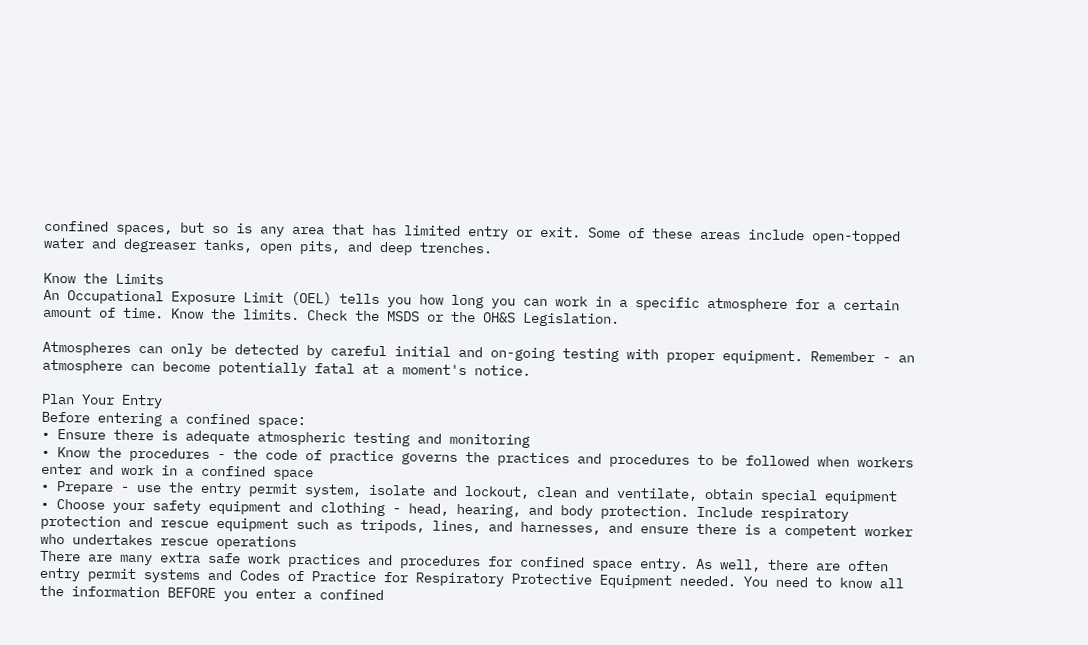confined spaces, but so is any area that has limited entry or exit. Some of these areas include open-topped water and degreaser tanks, open pits, and deep trenches.

Know the Limits
An Occupational Exposure Limit (OEL) tells you how long you can work in a specific atmosphere for a certain amount of time. Know the limits. Check the MSDS or the OH&S Legislation.

Atmospheres can only be detected by careful initial and on-going testing with proper equipment. Remember - an atmosphere can become potentially fatal at a moment's notice.

Plan Your Entry
Before entering a confined space:
• Ensure there is adequate atmospheric testing and monitoring
• Know the procedures - the code of practice governs the practices and procedures to be followed when workers enter and work in a confined space
• Prepare - use the entry permit system, isolate and lockout, clean and ventilate, obtain special equipment
• Choose your safety equipment and clothing - head, hearing, and body protection. Include respiratory protection and rescue equipment such as tripods, lines, and harnesses, and ensure there is a competent worker who undertakes rescue operations
There are many extra safe work practices and procedures for confined space entry. As well, there are often entry permit systems and Codes of Practice for Respiratory Protective Equipment needed. You need to know all the information BEFORE you enter a confined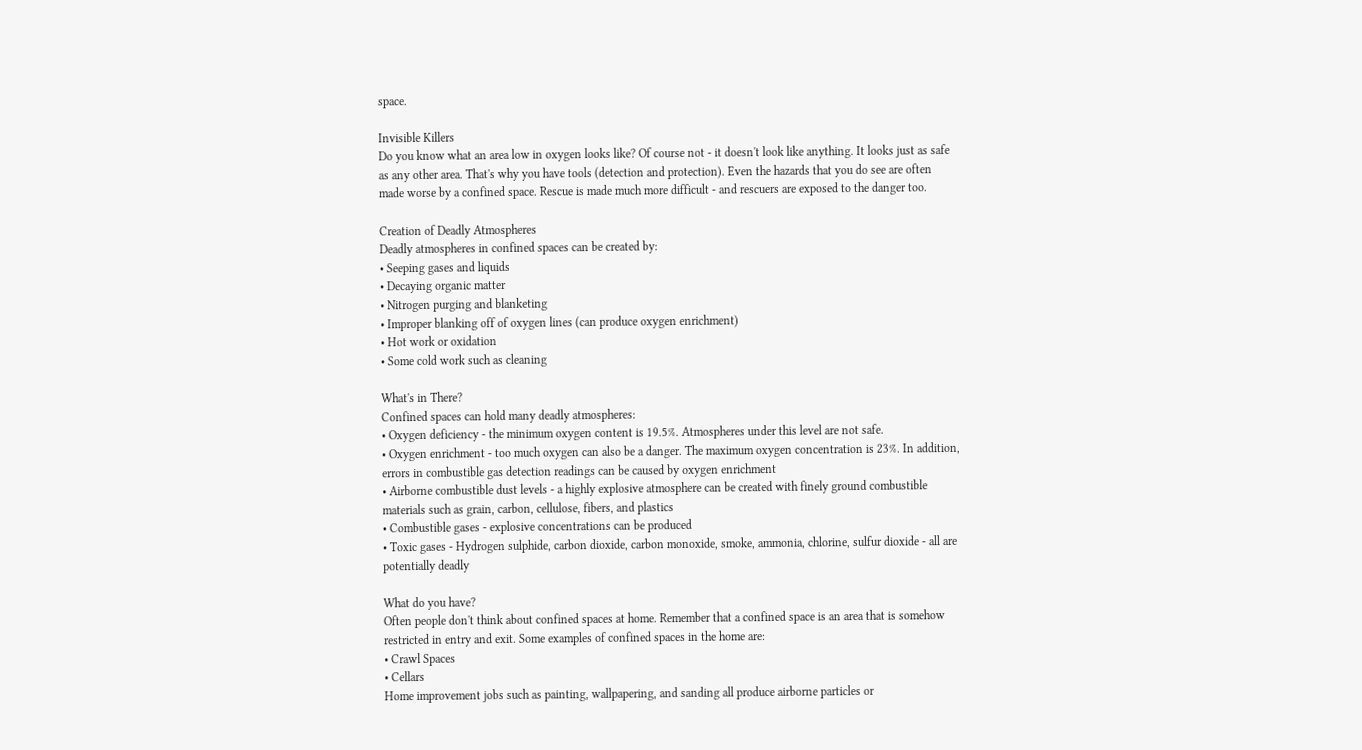space.

Invisible Killers
Do you know what an area low in oxygen looks like? Of course not - it doesn't look like anything. It looks just as safe as any other area. That's why you have tools (detection and protection). Even the hazards that you do see are often made worse by a confined space. Rescue is made much more difficult - and rescuers are exposed to the danger too.

Creation of Deadly Atmospheres
Deadly atmospheres in confined spaces can be created by:
• Seeping gases and liquids
• Decaying organic matter
• Nitrogen purging and blanketing
• Improper blanking off of oxygen lines (can produce oxygen enrichment)
• Hot work or oxidation
• Some cold work such as cleaning

What's in There?
Confined spaces can hold many deadly atmospheres:
• Oxygen deficiency - the minimum oxygen content is 19.5%. Atmospheres under this level are not safe.
• Oxygen enrichment - too much oxygen can also be a danger. The maximum oxygen concentration is 23%. In addition, errors in combustible gas detection readings can be caused by oxygen enrichment
• Airborne combustible dust levels - a highly explosive atmosphere can be created with finely ground combustible materials such as grain, carbon, cellulose, fibers, and plastics
• Combustible gases - explosive concentrations can be produced
• Toxic gases - Hydrogen sulphide, carbon dioxide, carbon monoxide, smoke, ammonia, chlorine, sulfur dioxide - all are potentially deadly

What do you have?
Often people don't think about confined spaces at home. Remember that a confined space is an area that is somehow restricted in entry and exit. Some examples of confined spaces in the home are:
• Crawl Spaces
• Cellars
Home improvement jobs such as painting, wallpapering, and sanding all produce airborne particles or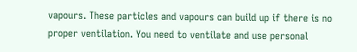vapours. These particles and vapours can build up if there is no proper ventilation. You need to ventilate and use personal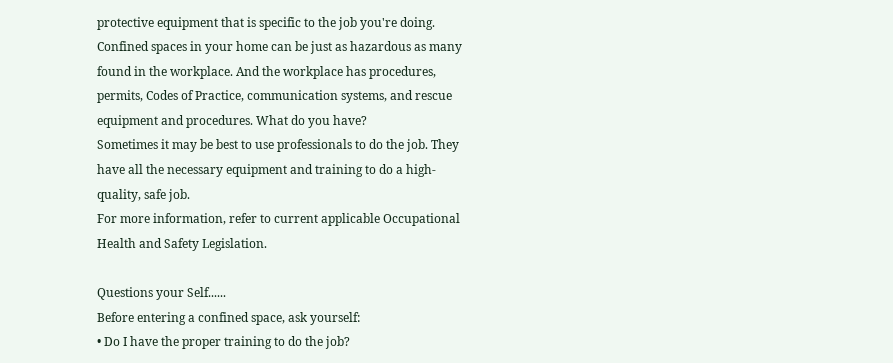protective equipment that is specific to the job you're doing.
Confined spaces in your home can be just as hazardous as many found in the workplace. And the workplace has procedures, permits, Codes of Practice, communication systems, and rescue equipment and procedures. What do you have?
Sometimes it may be best to use professionals to do the job. They have all the necessary equipment and training to do a high-quality, safe job.
For more information, refer to current applicable Occupational Health and Safety Legislation.

Questions your Self......
Before entering a confined space, ask yourself:
• Do I have the proper training to do the job?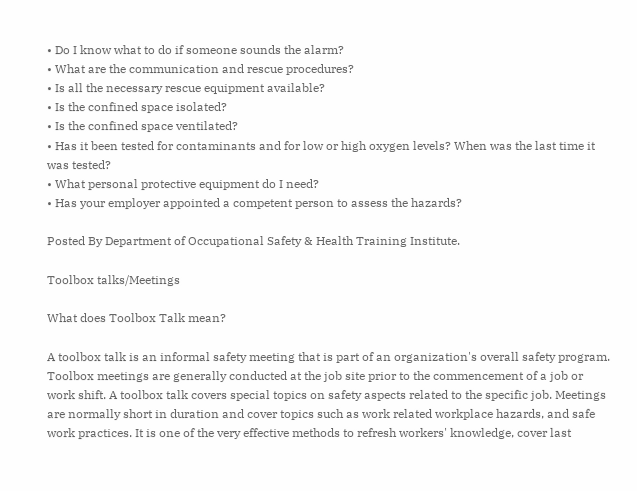• Do I know what to do if someone sounds the alarm?
• What are the communication and rescue procedures?
• Is all the necessary rescue equipment available?
• Is the confined space isolated?
• Is the confined space ventilated?
• Has it been tested for contaminants and for low or high oxygen levels? When was the last time it was tested?
• What personal protective equipment do I need?
• Has your employer appointed a competent person to assess the hazards?

Posted By Department of Occupational Safety & Health Training Institute.

Toolbox talks/Meetings

What does Toolbox Talk mean?

A toolbox talk is an informal safety meeting that is part of an organization's overall safety program. Toolbox meetings are generally conducted at the job site prior to the commencement of a job or work shift. A toolbox talk covers special topics on safety aspects related to the specific job. Meetings are normally short in duration and cover topics such as work related workplace hazards, and safe work practices. It is one of the very effective methods to refresh workers' knowledge, cover last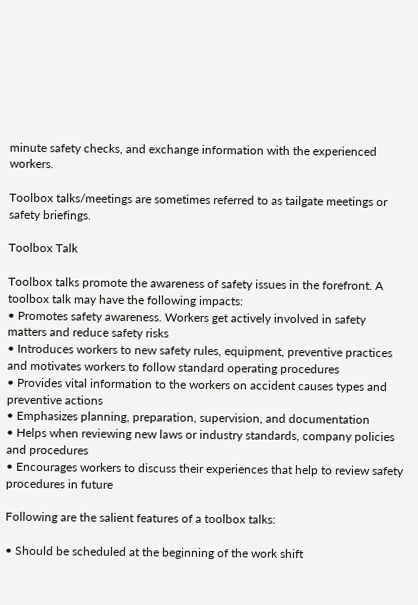minute safety checks, and exchange information with the experienced workers.

Toolbox talks/meetings are sometimes referred to as tailgate meetings or safety briefings.

Toolbox Talk

Toolbox talks promote the awareness of safety issues in the forefront. A toolbox talk may have the following impacts:
• Promotes safety awareness. Workers get actively involved in safety matters and reduce safety risks
• Introduces workers to new safety rules, equipment, preventive practices and motivates workers to follow standard operating procedures
• Provides vital information to the workers on accident causes types and preventive actions
• Emphasizes planning, preparation, supervision, and documentation
• Helps when reviewing new laws or industry standards, company policies and procedures
• Encourages workers to discuss their experiences that help to review safety procedures in future

Following are the salient features of a toolbox talks:

• Should be scheduled at the beginning of the work shift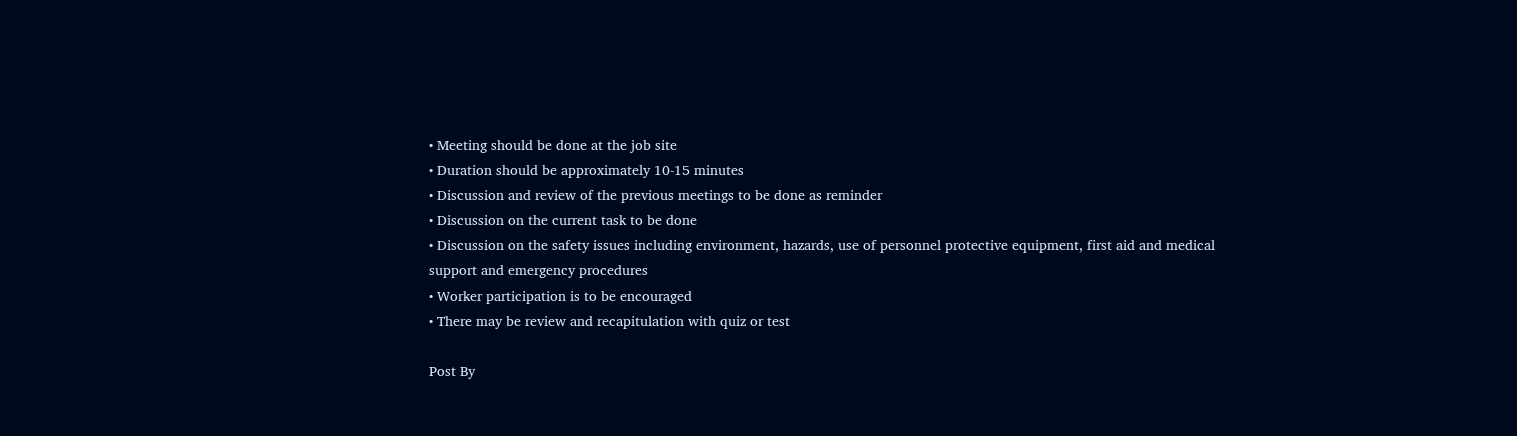• Meeting should be done at the job site
• Duration should be approximately 10-15 minutes
• Discussion and review of the previous meetings to be done as reminder
• Discussion on the current task to be done
• Discussion on the safety issues including environment, hazards, use of personnel protective equipment, first aid and medical support and emergency procedures
• Worker participation is to be encouraged
• There may be review and recapitulation with quiz or test

Post By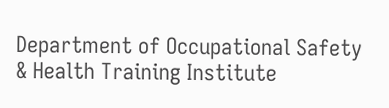Department of Occupational Safety & Health Training Institute